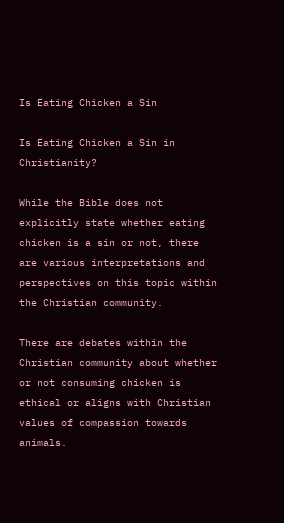Is Eating Chicken a Sin

Is Eating Chicken a Sin in Christianity?

While the Bible does not explicitly state whether eating chicken is a sin or not, there are various interpretations and perspectives on this topic within the Christian community.

There are debates within the Christian community about whether or not consuming chicken is ethical or aligns with Christian values of compassion towards animals.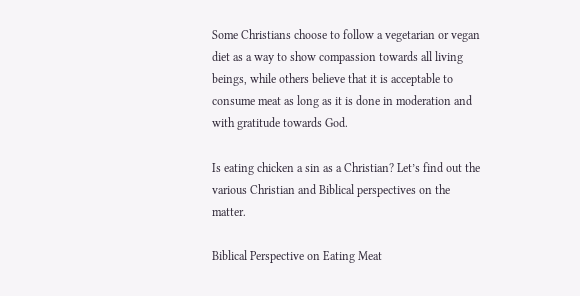Some Christians choose to follow a vegetarian or vegan diet as a way to show compassion towards all living beings, while others believe that it is acceptable to consume meat as long as it is done in moderation and with gratitude towards God.

Is eating chicken a sin as a Christian? Let’s find out the various Christian and Biblical perspectives on the matter.

Biblical Perspective on Eating Meat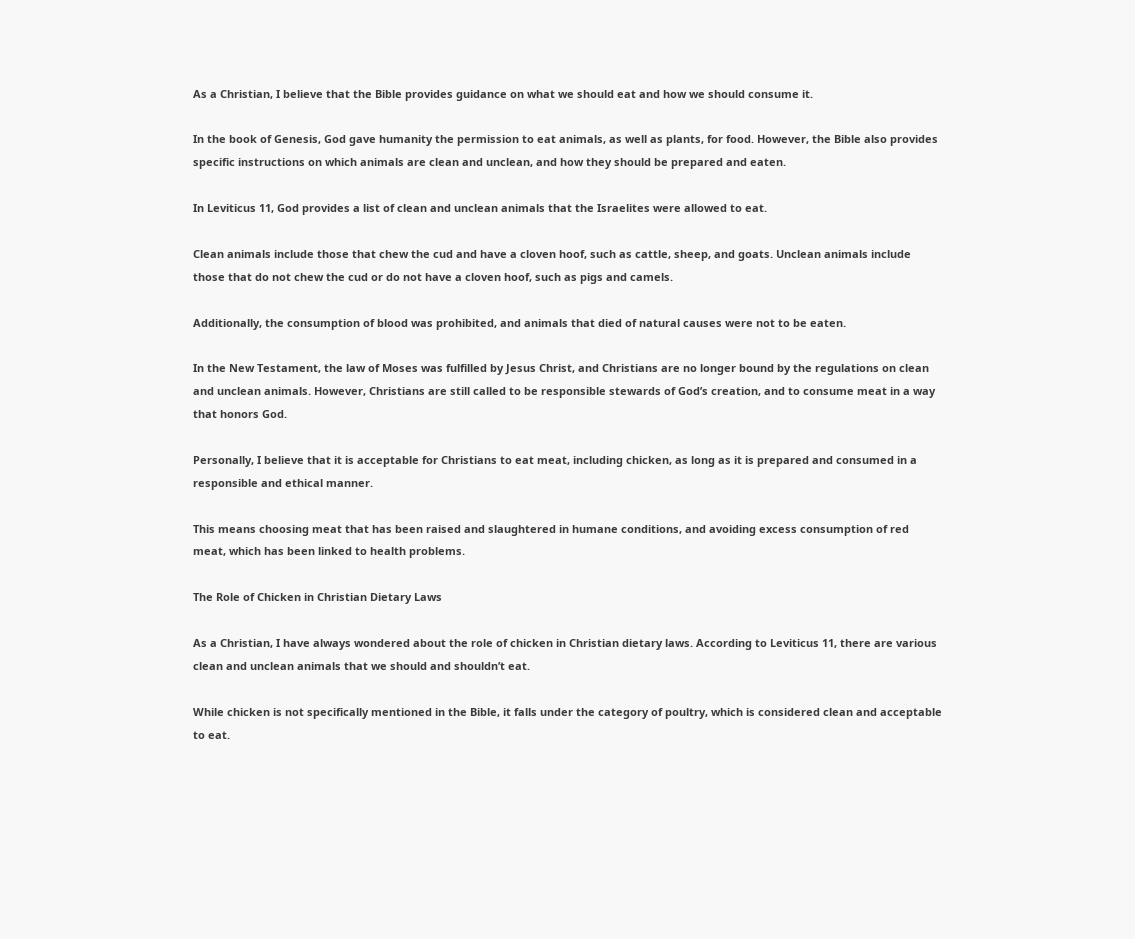As a Christian, I believe that the Bible provides guidance on what we should eat and how we should consume it.

In the book of Genesis, God gave humanity the permission to eat animals, as well as plants, for food. However, the Bible also provides specific instructions on which animals are clean and unclean, and how they should be prepared and eaten.

In Leviticus 11, God provides a list of clean and unclean animals that the Israelites were allowed to eat.

Clean animals include those that chew the cud and have a cloven hoof, such as cattle, sheep, and goats. Unclean animals include those that do not chew the cud or do not have a cloven hoof, such as pigs and camels.

Additionally, the consumption of blood was prohibited, and animals that died of natural causes were not to be eaten.

In the New Testament, the law of Moses was fulfilled by Jesus Christ, and Christians are no longer bound by the regulations on clean and unclean animals. However, Christians are still called to be responsible stewards of God’s creation, and to consume meat in a way that honors God.

Personally, I believe that it is acceptable for Christians to eat meat, including chicken, as long as it is prepared and consumed in a responsible and ethical manner.

This means choosing meat that has been raised and slaughtered in humane conditions, and avoiding excess consumption of red meat, which has been linked to health problems.

The Role of Chicken in Christian Dietary Laws

As a Christian, I have always wondered about the role of chicken in Christian dietary laws. According to Leviticus 11, there are various clean and unclean animals that we should and shouldn’t eat.

While chicken is not specifically mentioned in the Bible, it falls under the category of poultry, which is considered clean and acceptable to eat.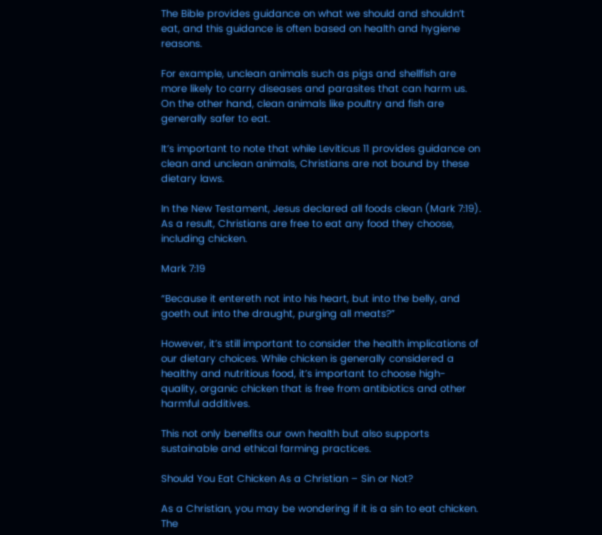The Bible provides guidance on what we should and shouldn’t eat, and this guidance is often based on health and hygiene reasons.

For example, unclean animals such as pigs and shellfish are more likely to carry diseases and parasites that can harm us. On the other hand, clean animals like poultry and fish are generally safer to eat.

It’s important to note that while Leviticus 11 provides guidance on clean and unclean animals, Christians are not bound by these dietary laws.

In the New Testament, Jesus declared all foods clean (Mark 7:19). As a result, Christians are free to eat any food they choose, including chicken.

Mark 7:19

“Because it entereth not into his heart, but into the belly, and goeth out into the draught, purging all meats?”

However, it’s still important to consider the health implications of our dietary choices. While chicken is generally considered a healthy and nutritious food, it’s important to choose high-quality, organic chicken that is free from antibiotics and other harmful additives.

This not only benefits our own health but also supports sustainable and ethical farming practices.

Should You Eat Chicken As a Christian – Sin or Not?

As a Christian, you may be wondering if it is a sin to eat chicken. The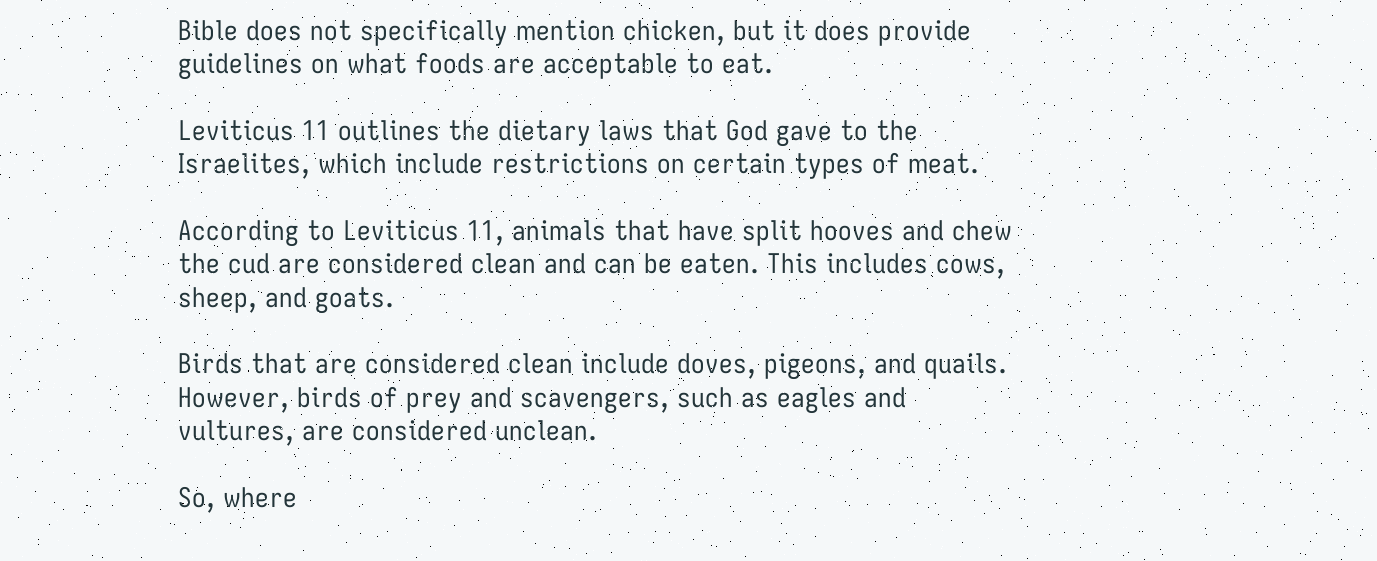Bible does not specifically mention chicken, but it does provide guidelines on what foods are acceptable to eat.

Leviticus 11 outlines the dietary laws that God gave to the Israelites, which include restrictions on certain types of meat.

According to Leviticus 11, animals that have split hooves and chew the cud are considered clean and can be eaten. This includes cows, sheep, and goats.

Birds that are considered clean include doves, pigeons, and quails. However, birds of prey and scavengers, such as eagles and vultures, are considered unclean.

So, where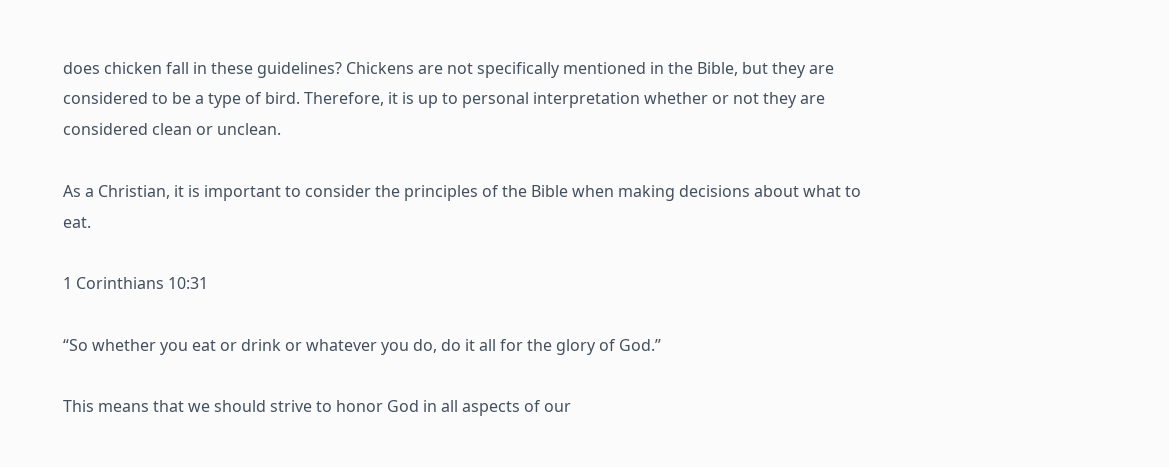does chicken fall in these guidelines? Chickens are not specifically mentioned in the Bible, but they are considered to be a type of bird. Therefore, it is up to personal interpretation whether or not they are considered clean or unclean.

As a Christian, it is important to consider the principles of the Bible when making decisions about what to eat.

1 Corinthians 10:31

“So whether you eat or drink or whatever you do, do it all for the glory of God.”

This means that we should strive to honor God in all aspects of our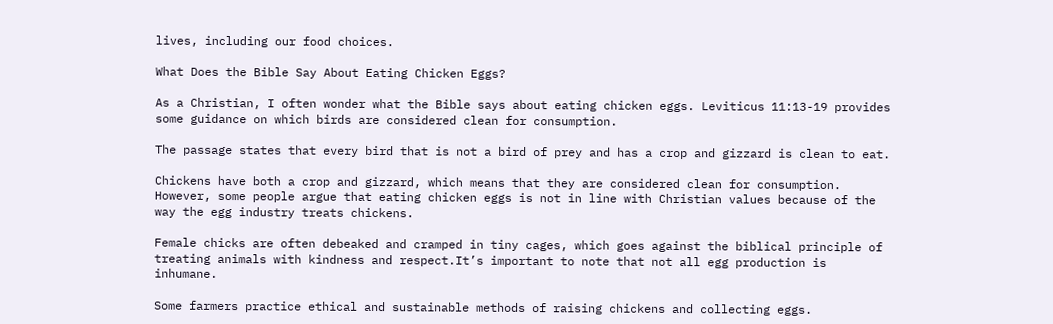lives, including our food choices.

What Does the Bible Say About Eating Chicken Eggs?

As a Christian, I often wonder what the Bible says about eating chicken eggs. Leviticus 11:13-19 provides some guidance on which birds are considered clean for consumption.

The passage states that every bird that is not a bird of prey and has a crop and gizzard is clean to eat.

Chickens have both a crop and gizzard, which means that they are considered clean for consumption. However, some people argue that eating chicken eggs is not in line with Christian values because of the way the egg industry treats chickens.

Female chicks are often debeaked and cramped in tiny cages, which goes against the biblical principle of treating animals with kindness and respect.It’s important to note that not all egg production is inhumane.

Some farmers practice ethical and sustainable methods of raising chickens and collecting eggs.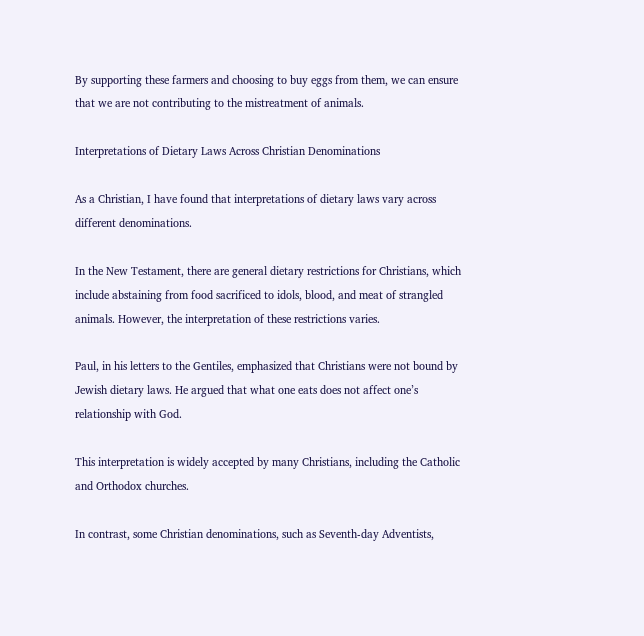By supporting these farmers and choosing to buy eggs from them, we can ensure that we are not contributing to the mistreatment of animals.

Interpretations of Dietary Laws Across Christian Denominations

As a Christian, I have found that interpretations of dietary laws vary across different denominations.

In the New Testament, there are general dietary restrictions for Christians, which include abstaining from food sacrificed to idols, blood, and meat of strangled animals. However, the interpretation of these restrictions varies.

Paul, in his letters to the Gentiles, emphasized that Christians were not bound by Jewish dietary laws. He argued that what one eats does not affect one’s relationship with God.

This interpretation is widely accepted by many Christians, including the Catholic and Orthodox churches.

In contrast, some Christian denominations, such as Seventh-day Adventists,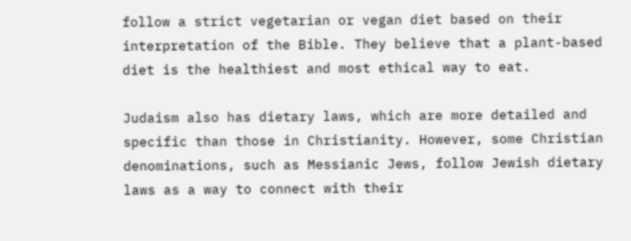follow a strict vegetarian or vegan diet based on their interpretation of the Bible. They believe that a plant-based diet is the healthiest and most ethical way to eat.

Judaism also has dietary laws, which are more detailed and specific than those in Christianity. However, some Christian denominations, such as Messianic Jews, follow Jewish dietary laws as a way to connect with their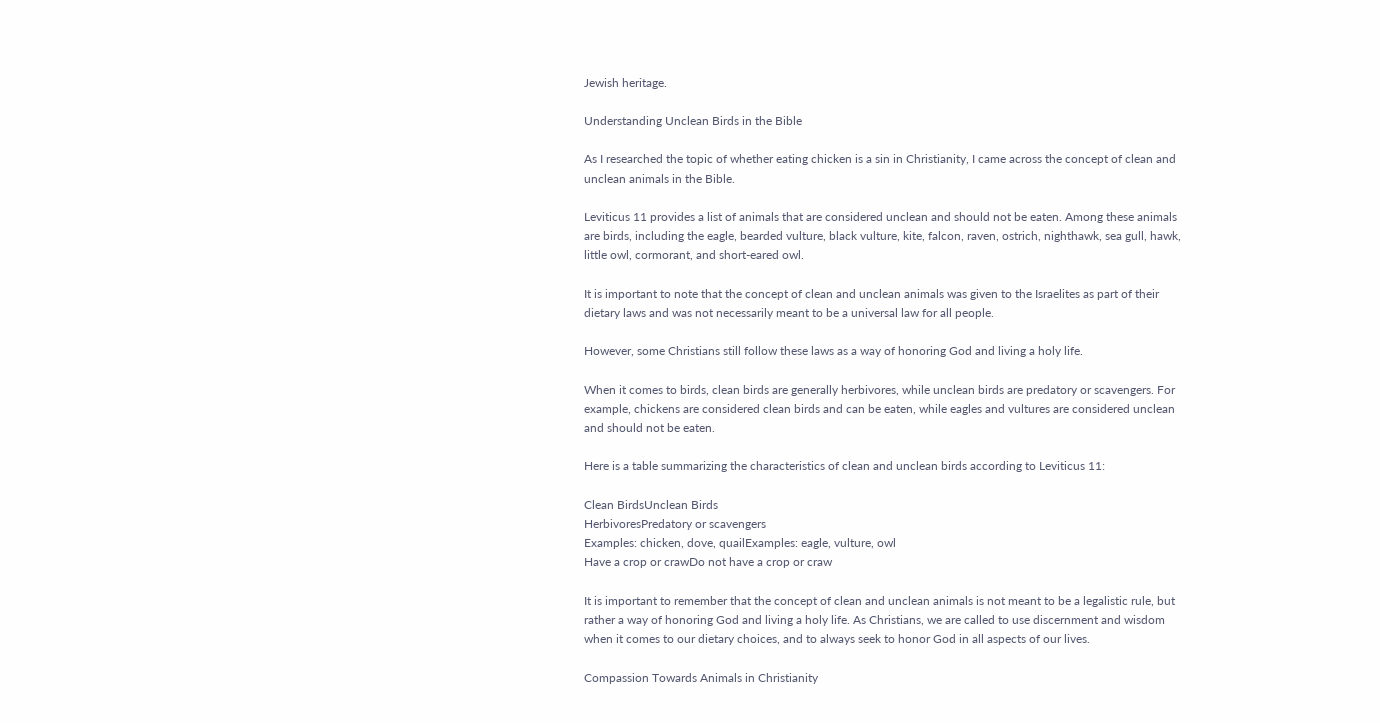Jewish heritage.

Understanding Unclean Birds in the Bible

As I researched the topic of whether eating chicken is a sin in Christianity, I came across the concept of clean and unclean animals in the Bible.

Leviticus 11 provides a list of animals that are considered unclean and should not be eaten. Among these animals are birds, including the eagle, bearded vulture, black vulture, kite, falcon, raven, ostrich, nighthawk, sea gull, hawk, little owl, cormorant, and short-eared owl.

It is important to note that the concept of clean and unclean animals was given to the Israelites as part of their dietary laws and was not necessarily meant to be a universal law for all people.

However, some Christians still follow these laws as a way of honoring God and living a holy life.

When it comes to birds, clean birds are generally herbivores, while unclean birds are predatory or scavengers. For example, chickens are considered clean birds and can be eaten, while eagles and vultures are considered unclean and should not be eaten.

Here is a table summarizing the characteristics of clean and unclean birds according to Leviticus 11:

Clean BirdsUnclean Birds
HerbivoresPredatory or scavengers
Examples: chicken, dove, quailExamples: eagle, vulture, owl
Have a crop or crawDo not have a crop or craw

It is important to remember that the concept of clean and unclean animals is not meant to be a legalistic rule, but rather a way of honoring God and living a holy life. As Christians, we are called to use discernment and wisdom when it comes to our dietary choices, and to always seek to honor God in all aspects of our lives.

Compassion Towards Animals in Christianity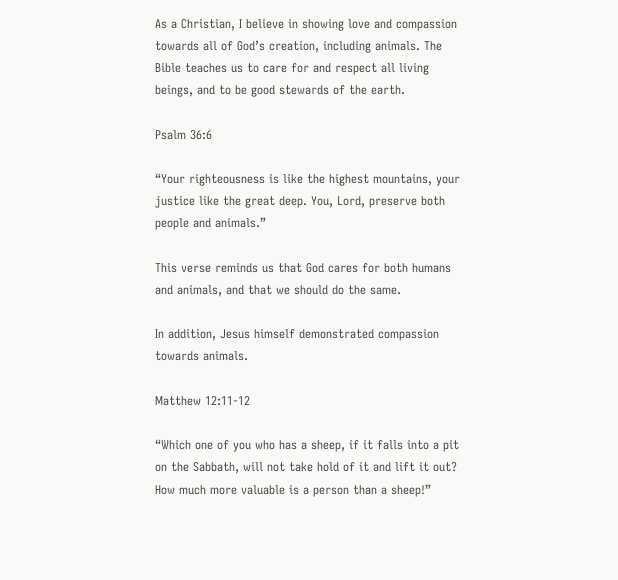As a Christian, I believe in showing love and compassion towards all of God’s creation, including animals. The Bible teaches us to care for and respect all living beings, and to be good stewards of the earth.

Psalm 36:6

“Your righteousness is like the highest mountains, your justice like the great deep. You, Lord, preserve both people and animals.”

This verse reminds us that God cares for both humans and animals, and that we should do the same.

In addition, Jesus himself demonstrated compassion towards animals.

Matthew 12:11-12

“Which one of you who has a sheep, if it falls into a pit on the Sabbath, will not take hold of it and lift it out? How much more valuable is a person than a sheep!”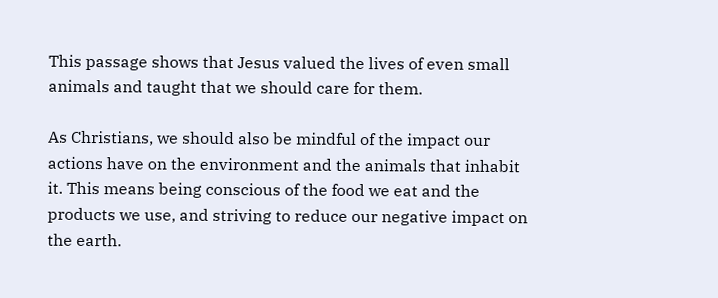This passage shows that Jesus valued the lives of even small animals and taught that we should care for them.

As Christians, we should also be mindful of the impact our actions have on the environment and the animals that inhabit it. This means being conscious of the food we eat and the products we use, and striving to reduce our negative impact on the earth.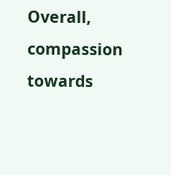Overall, compassion towards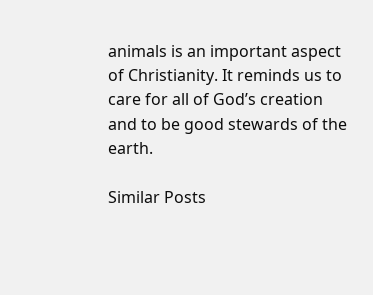animals is an important aspect of Christianity. It reminds us to care for all of God’s creation and to be good stewards of the earth.

Similar Posts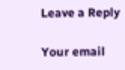Leave a Reply

Your email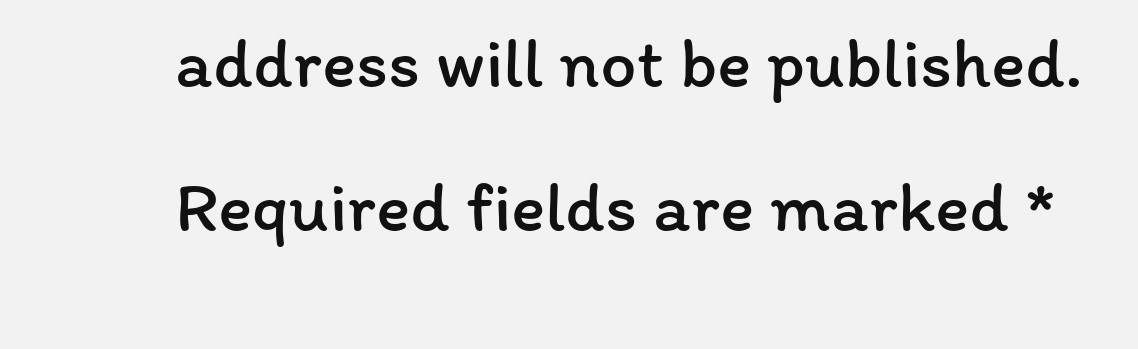address will not be published. Required fields are marked *